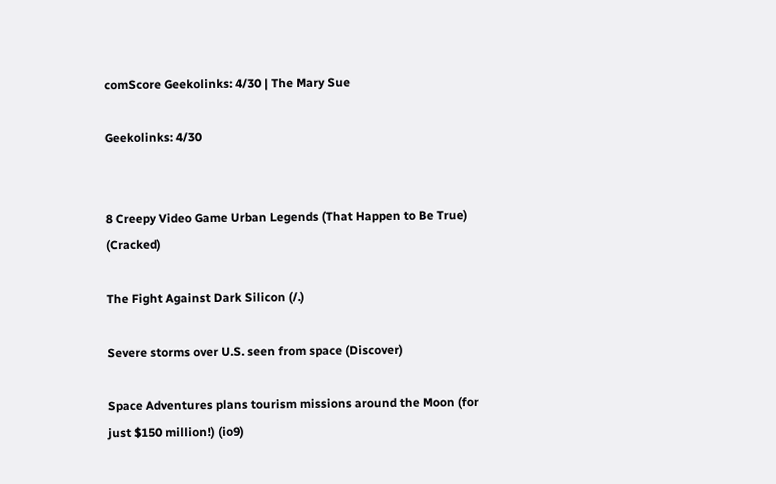comScore Geekolinks: 4/30 | The Mary Sue

Geekolinks: 4/30


8 Creepy Video Game Urban Legends (That Happen to Be True) (Cracked)

The Fight Against Dark Silicon (/.)

Severe storms over U.S. seen from space (Discover)

Space Adventures plans tourism missions around the Moon (for just $150 million!) (io9)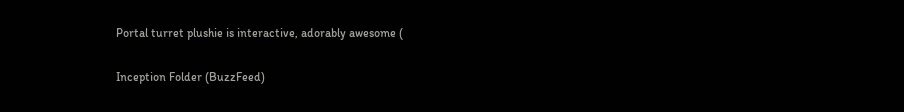Portal turret plushie is interactive, adorably awesome (

Inception Folder (BuzzFeed)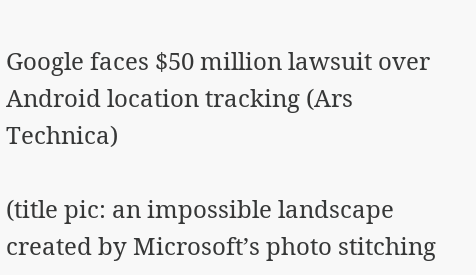Google faces $50 million lawsuit over Android location tracking (Ars Technica)

(title pic: an impossible landscape created by Microsoft’s photo stitching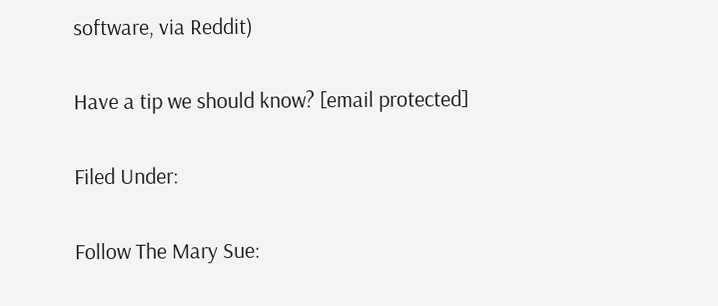software, via Reddit)

Have a tip we should know? [email protected]

Filed Under:

Follow The Mary Sue: